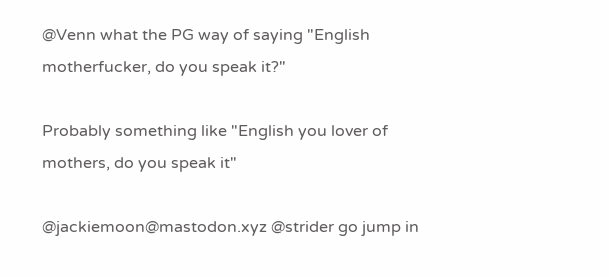@Venn what the PG way of saying "English motherfucker, do you speak it?"

Probably something like "English you lover of mothers, do you speak it"

@jackiemoon@mastodon.xyz @strider go jump in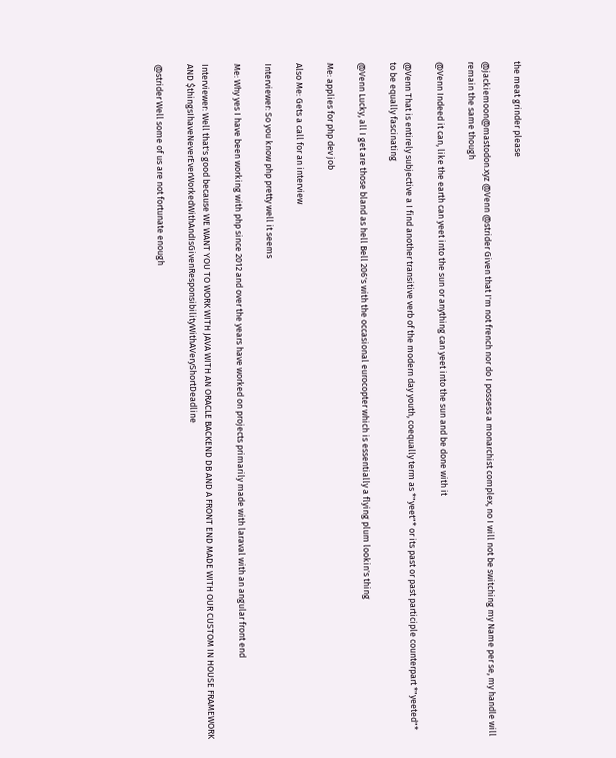the meat grinder please

@jackiemoon@mastodon.xyz @Venn @strider Given that I'm not french nor do I possess a monarchist complex, no I will not be switching my Name per se, my handle will remain the same though

@Venn Indeed it can, like the earth can yeet into the sun or anything can yeet into the sun and be done with it

@Venn That is entirely subjective a I find another transitive verb of the modern day youth, coequally term as *"yeet"* or its past or past participle counterpart *"yeeted"* to be equally fascinating

@Venn Lucky, all I get are those bland as hell Bell 206's with the occasional eurocopter which is essentially a flying plum lookin's thing

Me: applies for php dev job

Also Me: Gets a call for an interview

Interviewer: So you know php pretty well it seems

Me: Why yes I have been working with php since 2012 and over the years have worked on projects primarily made with laraval with an angular front end

Interviewer: Well that's good because WE WANT YOU TO WORK WITH JAVA WITH AN ORACLE BACKEND DB AND A FRONT END MADE WITH OUR CUSTOM IN HOUSE FRAMEWORK AND $thingsIhaveNeverEverWorkedWithAndIsGivenResponsibilityWithAVeryShortDeadline

@strider Well some of us are not fortunate enough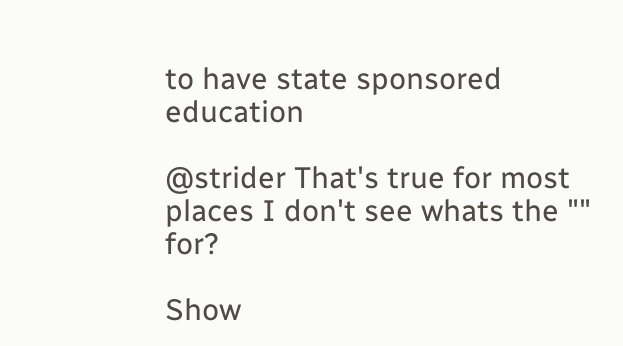to have state sponsored education

@strider That's true for most places I don't see whats the "" for?

Show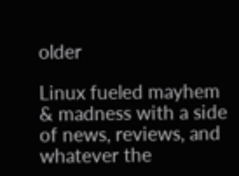older

Linux fueled mayhem & madness with a side of news, reviews, and whatever the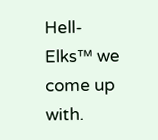Hell-Elks™ we come up with.